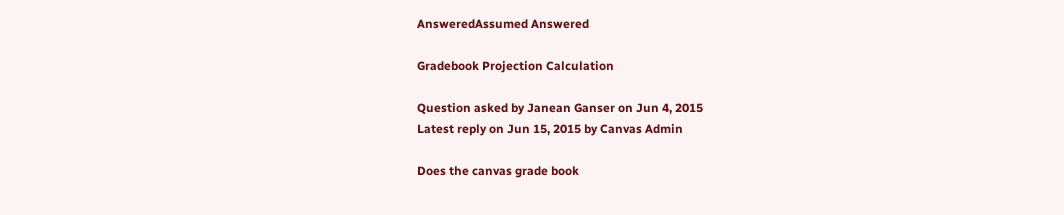AnsweredAssumed Answered

Gradebook Projection Calculation

Question asked by Janean Ganser on Jun 4, 2015
Latest reply on Jun 15, 2015 by Canvas Admin

Does the canvas grade book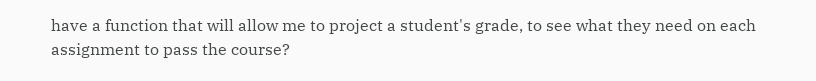have a function that will allow me to project a student's grade, to see what they need on each assignment to pass the course?